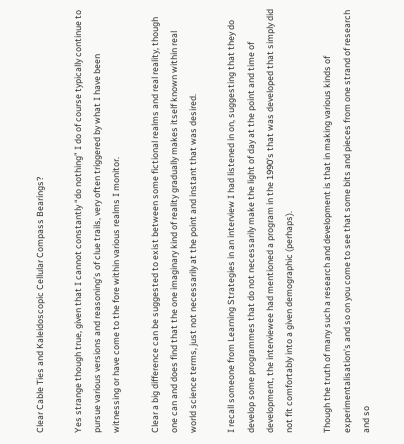Clear Cable Ties and Kaleidoscopic Cellular Compass Bearings?

Yes strange though true, given that I cannot constantly “do nothing” I do of course typically continue to pursue various versions and reasoning’s of clue trails, very often triggered by what I have been witnessing or have come to the fore within various realms I monitor.

Clear a big difference can be suggested to exist between some fictional realms and real reality, though one can and does find that the one imaginary kind of reality gradually makes itself known within real world science terms, just not necessarily at the point and instant that was desired.

I recall someone from Learning Strategies in an interview I had listened in on, suggesting that they do develop some programmes that do not necessarily make the light of day at the point and time of development, the interviewee had mentioned a program in the 1990’s that was developed that simply did not fit comfortably into a given demographic (perhaps).

Though the truth of many such a research and development is that in making various kinds of experimentalisation’s and so on you come to see that some bits and pieces from one strand of research and so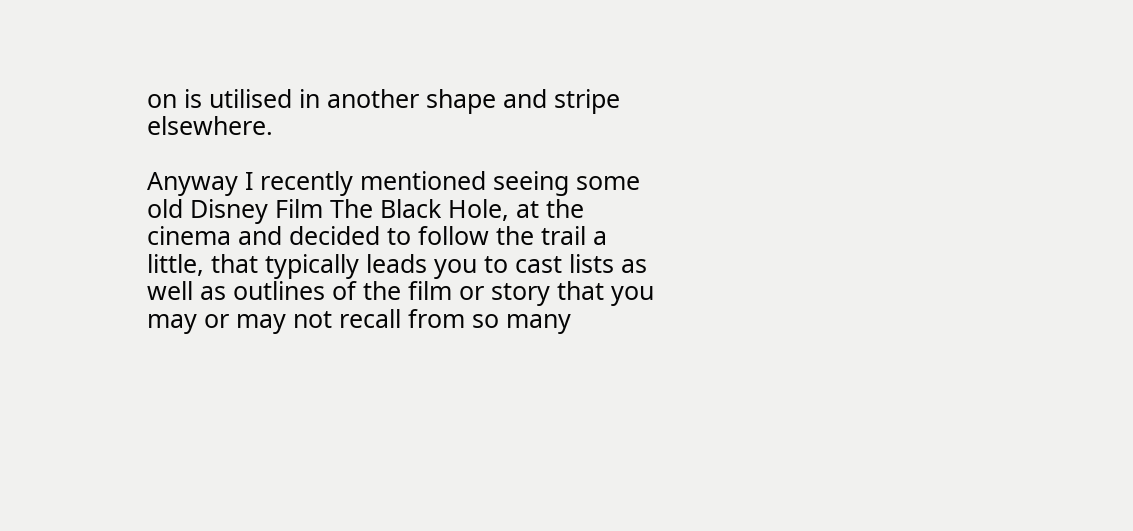on is utilised in another shape and stripe elsewhere.

Anyway I recently mentioned seeing some old Disney Film The Black Hole, at the cinema and decided to follow the trail a little, that typically leads you to cast lists as well as outlines of the film or story that you may or may not recall from so many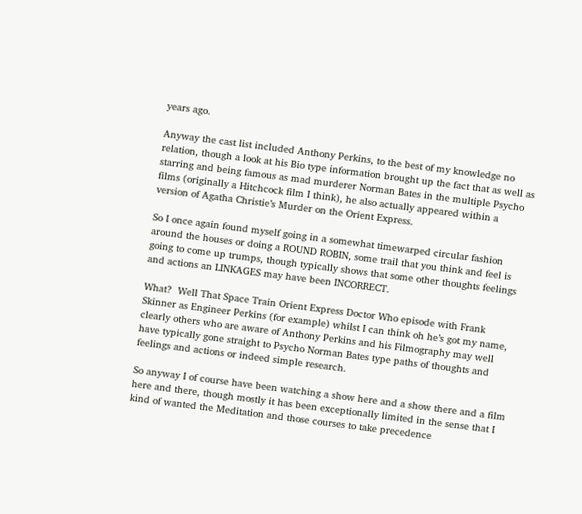years ago.

Anyway the cast list included Anthony Perkins, to the best of my knowledge no relation, though a look at his Bio type information brought up the fact that as well as starring and being famous as mad murderer Norman Bates in the multiple Psycho films (originally a Hitchcock film I think), he also actually appeared within a version of Agatha Christie’s Murder on the Orient Express.

So I once again found myself going in a somewhat timewarped circular fashion around the houses or doing a ROUND ROBIN, some trail that you think and feel is going to come up trumps, though typically shows that some other thoughts feelings and actions an LINKAGES may have been INCORRECT.

What?  Well That Space Train Orient Express Doctor Who episode with Frank Skinner as Engineer Perkins (for example) whilst I can think oh he’s got my name, clearly others who are aware of Anthony Perkins and his Filmography may well have typically gone straight to Psycho Norman Bates type paths of thoughts and feelings and actions or indeed simple research.

So anyway I of course have been watching a show here and a show there and a film here and there, though mostly it has been exceptionally limited in the sense that I kind of wanted the Meditation and those courses to take precedence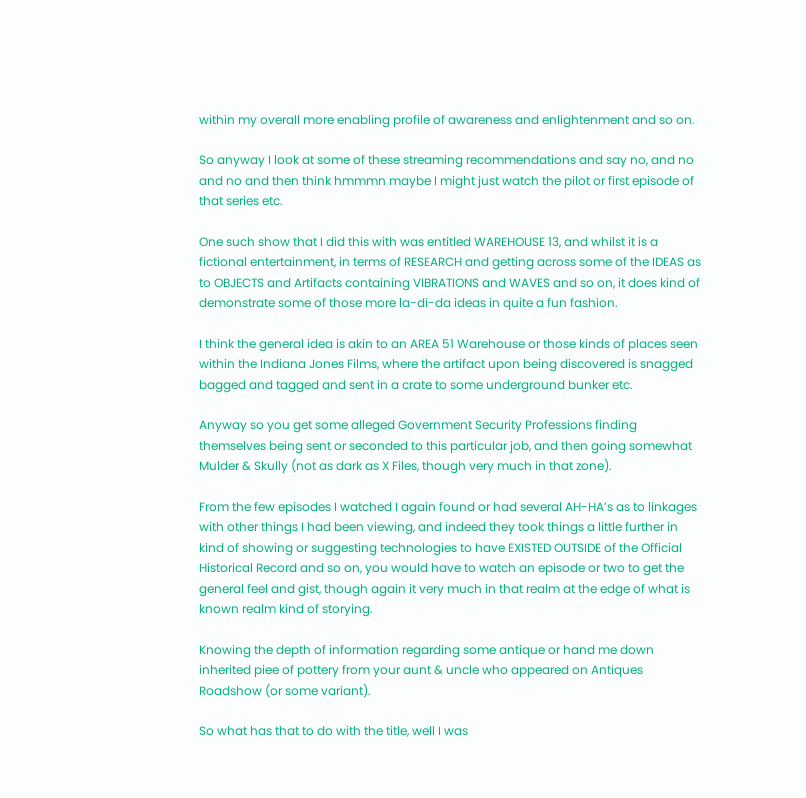within my overall more enabling profile of awareness and enlightenment and so on.

So anyway I look at some of these streaming recommendations and say no, and no and no and then think hmmmn maybe I might just watch the pilot or first episode of that series etc.

One such show that I did this with was entitled WAREHOUSE 13, and whilst it is a fictional entertainment, in terms of RESEARCH and getting across some of the IDEAS as to OBJECTS and Artifacts containing VIBRATIONS and WAVES and so on, it does kind of demonstrate some of those more la-di-da ideas in quite a fun fashion.

I think the general idea is akin to an AREA 51 Warehouse or those kinds of places seen within the Indiana Jones Films, where the artifact upon being discovered is snagged bagged and tagged and sent in a crate to some underground bunker etc.

Anyway so you get some alleged Government Security Professions finding themselves being sent or seconded to this particular job, and then going somewhat Mulder & Skully (not as dark as X Files, though very much in that zone).

From the few episodes I watched I again found or had several AH-HA’s as to linkages with other things I had been viewing, and indeed they took things a little further in kind of showing or suggesting technologies to have EXISTED OUTSIDE of the Official Historical Record and so on, you would have to watch an episode or two to get the general feel and gist, though again it very much in that realm at the edge of what is known realm kind of storying.

Knowing the depth of information regarding some antique or hand me down inherited piee of pottery from your aunt & uncle who appeared on Antiques Roadshow (or some variant).

So what has that to do with the title, well I was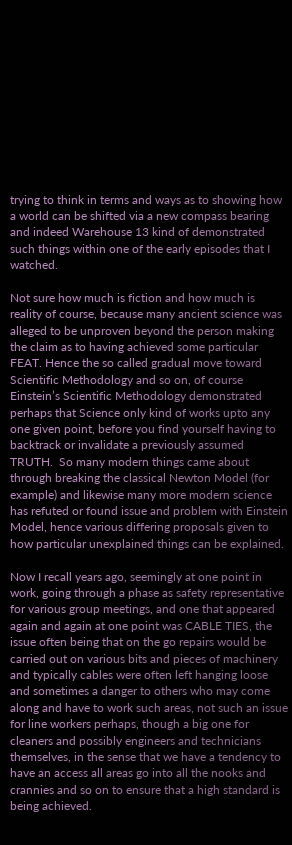trying to think in terms and ways as to showing how a world can be shifted via a new compass bearing and indeed Warehouse 13 kind of demonstrated such things within one of the early episodes that I watched.

Not sure how much is fiction and how much is reality of course, because many ancient science was alleged to be unproven beyond the person making the claim as to having achieved some particular FEAT. Hence the so called gradual move toward Scientific Methodology and so on, of course Einstein’s Scientific Methodology demonstrated perhaps that Science only kind of works upto any one given point, before you find yourself having to backtrack or invalidate a previously assumed TRUTH.  So many modern things came about through breaking the classical Newton Model (for example) and likewise many more modern science has refuted or found issue and problem with Einstein Model, hence various differing proposals given to how particular unexplained things can be explained.

Now I recall years ago, seemingly at one point in work, going through a phase as safety representative for various group meetings, and one that appeared again and again at one point was CABLE TIES, the issue often being that on the go repairs would be carried out on various bits and pieces of machinery and typically cables were often left hanging loose and sometimes a danger to others who may come along and have to work such areas, not such an issue for line workers perhaps, though a big one for cleaners and possibly engineers and technicians themselves, in the sense that we have a tendency to have an access all areas go into all the nooks and crannies and so on to ensure that a high standard is being achieved.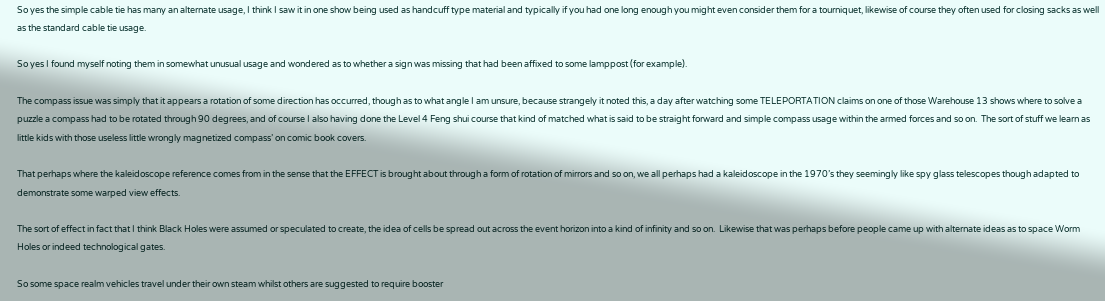So yes the simple cable tie has many an alternate usage, I think I saw it in one show being used as handcuff type material and typically if you had one long enough you might even consider them for a tourniquet, likewise of course they often used for closing sacks as well as the standard cable tie usage.

So yes I found myself noting them in somewhat unusual usage and wondered as to whether a sign was missing that had been affixed to some lamppost (for example).

The compass issue was simply that it appears a rotation of some direction has occurred, though as to what angle I am unsure, because strangely it noted this, a day after watching some TELEPORTATION claims on one of those Warehouse 13 shows where to solve a puzzle a compass had to be rotated through 90 degrees, and of course I also having done the Level 4 Feng shui course that kind of matched what is said to be straight forward and simple compass usage within the armed forces and so on.  The sort of stuff we learn as little kids with those useless little wrongly magnetized compass’ on comic book covers.

That perhaps where the kaleidoscope reference comes from in the sense that the EFFECT is brought about through a form of rotation of mirrors and so on, we all perhaps had a kaleidoscope in the 1970’s they seemingly like spy glass telescopes though adapted to demonstrate some warped view effects.

The sort of effect in fact that I think Black Holes were assumed or speculated to create, the idea of cells be spread out across the event horizon into a kind of infinity and so on.  Likewise that was perhaps before people came up with alternate ideas as to space Worm Holes or indeed technological gates.

So some space realm vehicles travel under their own steam whilst others are suggested to require booster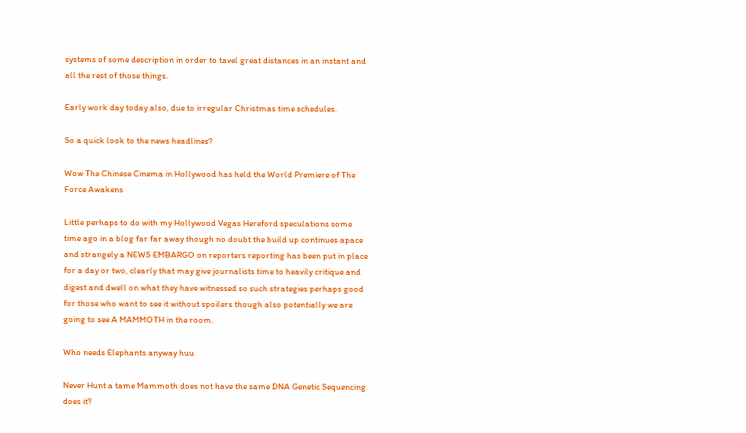systems of some description in order to tavel great distances in an instant and all the rest of those things.

Early work day today also, due to irregular Christmas time schedules.

So a quick look to the news headlines?

Wow The Chinese Cinema in Hollywood has held the World Premiere of The Force Awakens

Little perhaps to do with my Hollywood Vegas Hereford speculations some time ago in a blog far far away though no doubt the build up continues apace and strangely a NEWS EMBARGO on reporters reporting has been put in place for a day or two, clearly that may give journalists time to heavily critique and digest and dwell on what they have witnessed so such strategies perhaps good for those who want to see it without spoilers though also potentially we are going to see A MAMMOTH in the room.

Who needs Elephants anyway huu

Never Hunt a tame Mammoth does not have the same DNA Genetic Sequencing does it?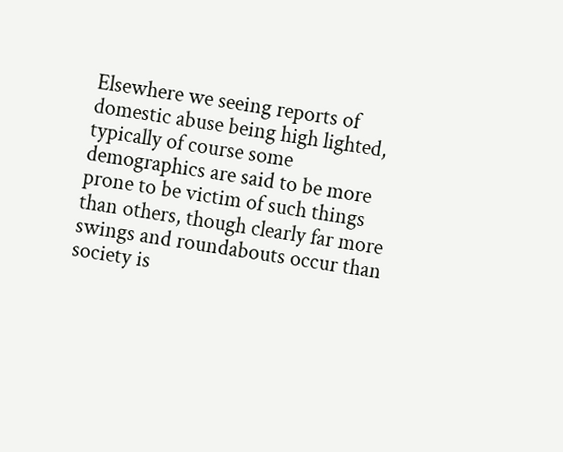Elsewhere we seeing reports of domestic abuse being high lighted, typically of course some demographics are said to be more prone to be victim of such things than others, though clearly far more swings and roundabouts occur than society is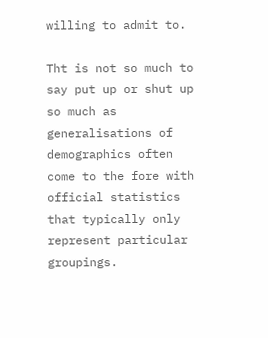willing to admit to.

Tht is not so much to say put up or shut up so much as generalisations of demographics often come to the fore with official statistics that typically only represent particular groupings.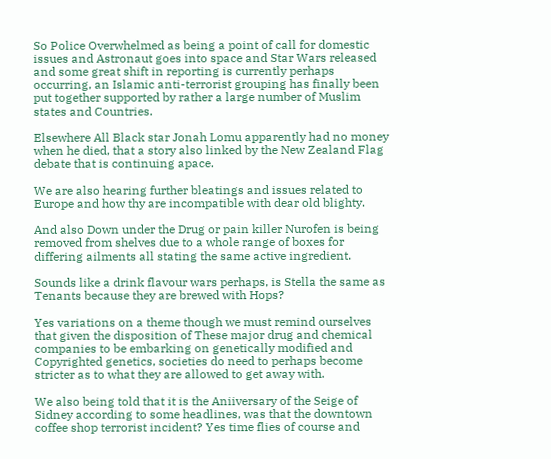So Police Overwhelmed as being a point of call for domestic issues and Astronaut goes into space and Star Wars released and some great shift in reporting is currently perhaps occurring, an Islamic anti-terrorist grouping has finally been put together supported by rather a large number of Muslim states and Countries.

Elsewhere All Black star Jonah Lomu apparently had no money  when he died, that a story also linked by the New Zealand Flag debate that is continuing apace.

We are also hearing further bleatings and issues related to Europe and how thy are incompatible with dear old blighty.

And also Down under the Drug or pain killer Nurofen is being removed from shelves due to a whole range of boxes for differing ailments all stating the same active ingredient.

Sounds like a drink flavour wars perhaps, is Stella the same as Tenants because they are brewed with Hops?

Yes variations on a theme though we must remind ourselves that given the disposition of These major drug and chemical companies to be embarking on genetically modified and Copyrighted genetics, societies do need to perhaps become stricter as to what they are allowed to get away with.

We also being told that it is the Aniiversary of the Seige of Sidney according to some headlines, was that the downtown coffee shop terrorist incident? Yes time flies of course and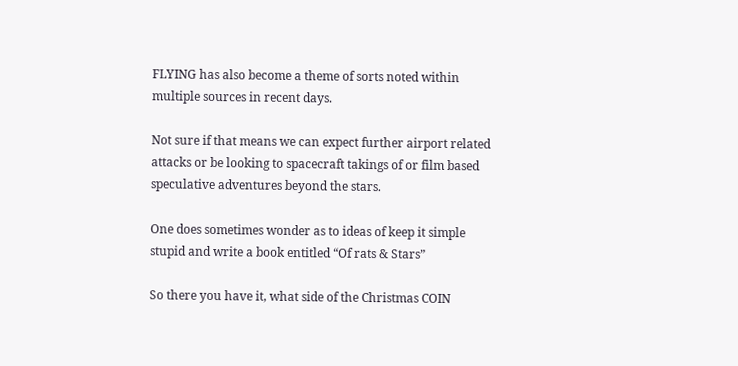FLYING has also become a theme of sorts noted within multiple sources in recent days.

Not sure if that means we can expect further airport related attacks or be looking to spacecraft takings of or film based speculative adventures beyond the stars.

One does sometimes wonder as to ideas of keep it simple stupid and write a book entitled “Of rats & Stars”

So there you have it, what side of the Christmas COIN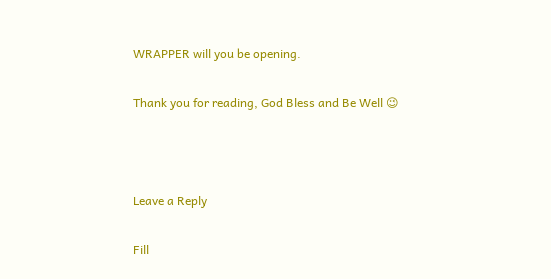WRAPPER will you be opening.

Thank you for reading, God Bless and Be Well 😉



Leave a Reply

Fill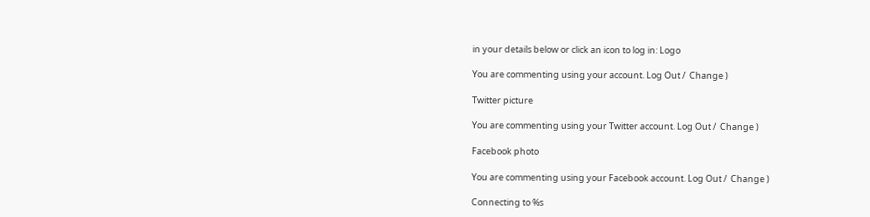in your details below or click an icon to log in: Logo

You are commenting using your account. Log Out /  Change )

Twitter picture

You are commenting using your Twitter account. Log Out /  Change )

Facebook photo

You are commenting using your Facebook account. Log Out /  Change )

Connecting to %s